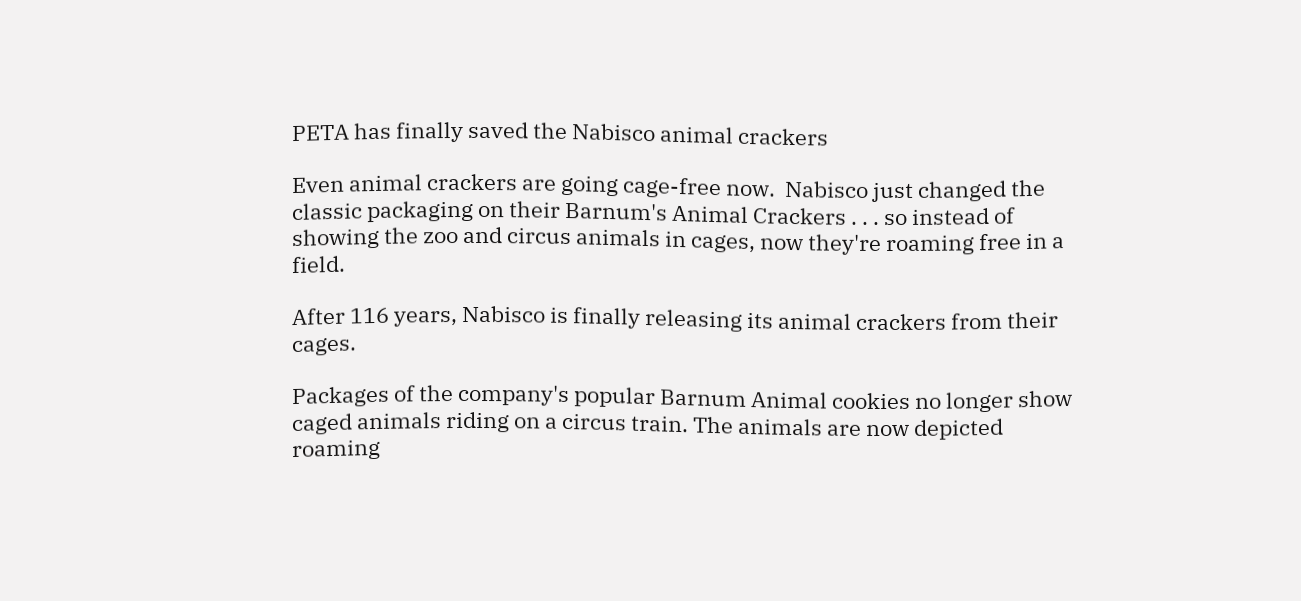PETA has finally saved the Nabisco animal crackers

Even animal crackers are going cage-free now.  Nabisco just changed the classic packaging on their Barnum's Animal Crackers . . . so instead of showing the zoo and circus animals in cages, now they're roaming free in a field.

After 116 years, Nabisco is finally releasing its animal crackers from their cages.

Packages of the company's popular Barnum Animal cookies no longer show caged animals riding on a circus train. The animals are now depicted roaming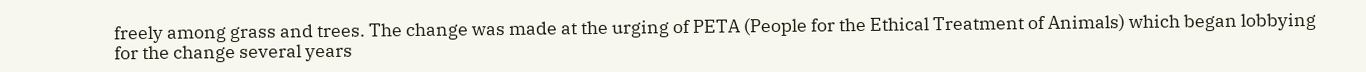freely among grass and trees. The change was made at the urging of PETA (People for the Ethical Treatment of Animals) which began lobbying for the change several years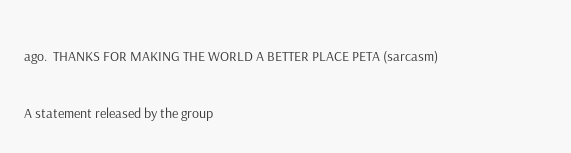ago.  THANKS FOR MAKING THE WORLD A BETTER PLACE PETA (sarcasm)

A statement released by the group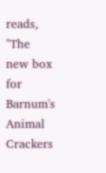reads, "The new box for Barnum's Animal Crackers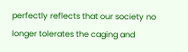perfectly reflects that our society no longer tolerates the caging and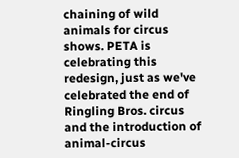chaining of wild animals for circus shows. PETA is celebrating this redesign, just as we've celebrated the end of Ringling Bros. circus and the introduction of animal-circus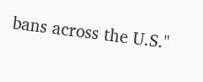bans across the U.S."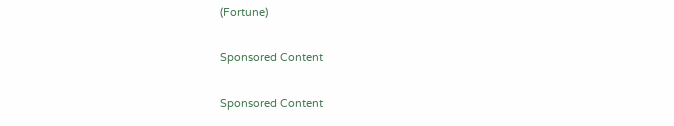(Fortune)

Sponsored Content

Sponsored Content